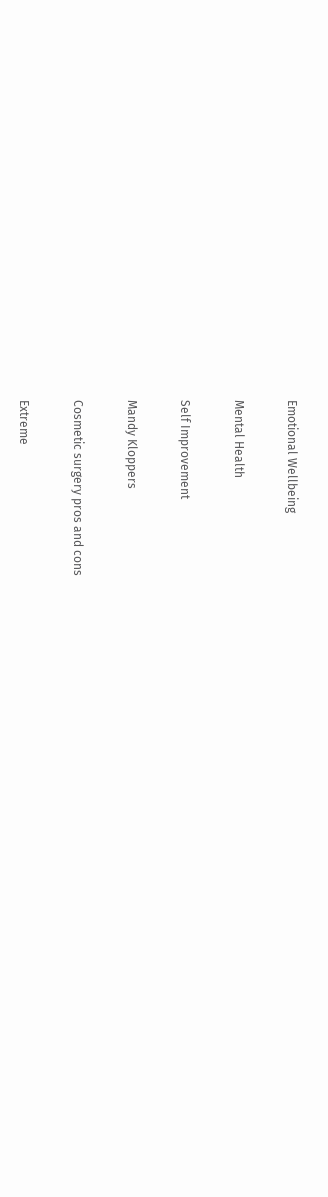Emotional Wellbeing

Mental Health

Self Improvement

Mandy Kloppers

Cosmetic surgery pros and cons

Extreme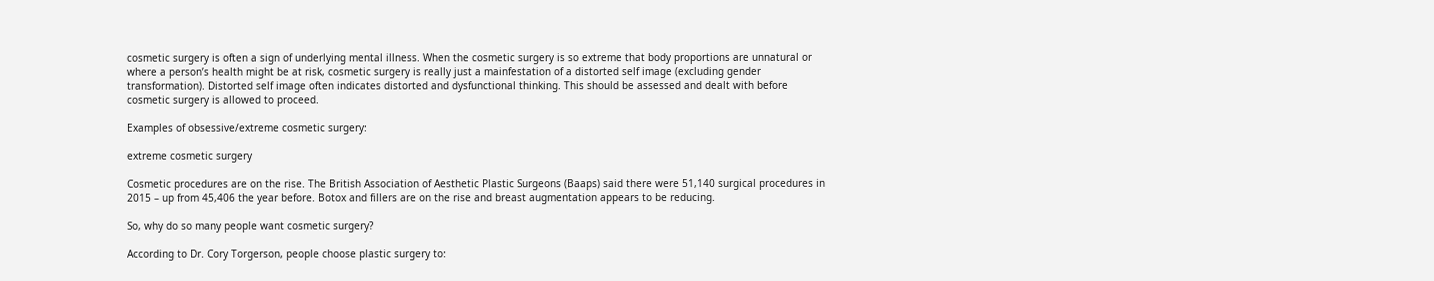cosmetic surgery is often a sign of underlying mental illness. When the cosmetic surgery is so extreme that body proportions are unnatural or where a person’s health might be at risk, cosmetic surgery is really just a mainfestation of a distorted self image (excluding gender transformation). Distorted self image often indicates distorted and dysfunctional thinking. This should be assessed and dealt with before cosmetic surgery is allowed to proceed.

Examples of obsessive/extreme cosmetic surgery:

extreme cosmetic surgery

Cosmetic procedures are on the rise. The British Association of Aesthetic Plastic Surgeons (Baaps) said there were 51,140 surgical procedures in 2015 – up from 45,406 the year before. Botox and fillers are on the rise and breast augmentation appears to be reducing.

So, why do so many people want cosmetic surgery?

According to Dr. Cory Torgerson, people choose plastic surgery to: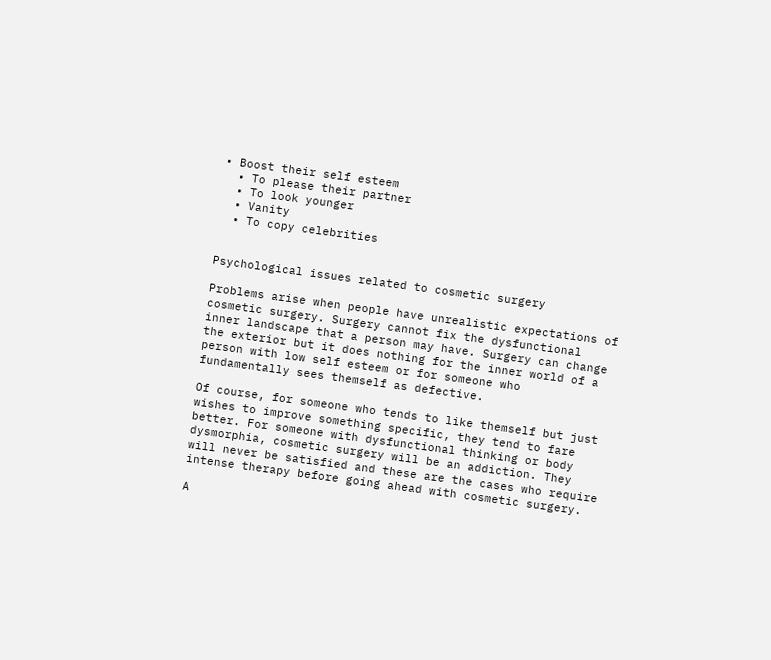• Boost their self esteem
  • To please their partner
  • To look younger
  • Vanity
  • To copy celebrities


Psychological issues related to cosmetic surgery

Problems arise when people have unrealistic expectations of cosmetic surgery. Surgery cannot fix the dysfunctional inner landscape that a person may have. Surgery can change the exterior but it does nothing for the inner world of a person with low self esteem or for someone who fundamentally sees themself as defective.

Of course, for someone who tends to like themself but just wishes to improve something specific, they tend to fare better. For someone with dysfunctional thinking or body dysmorphia, cosmetic surgery will be an addiction. They will never be satisfied and these are the cases who require intense therapy before going ahead with cosmetic surgery.

A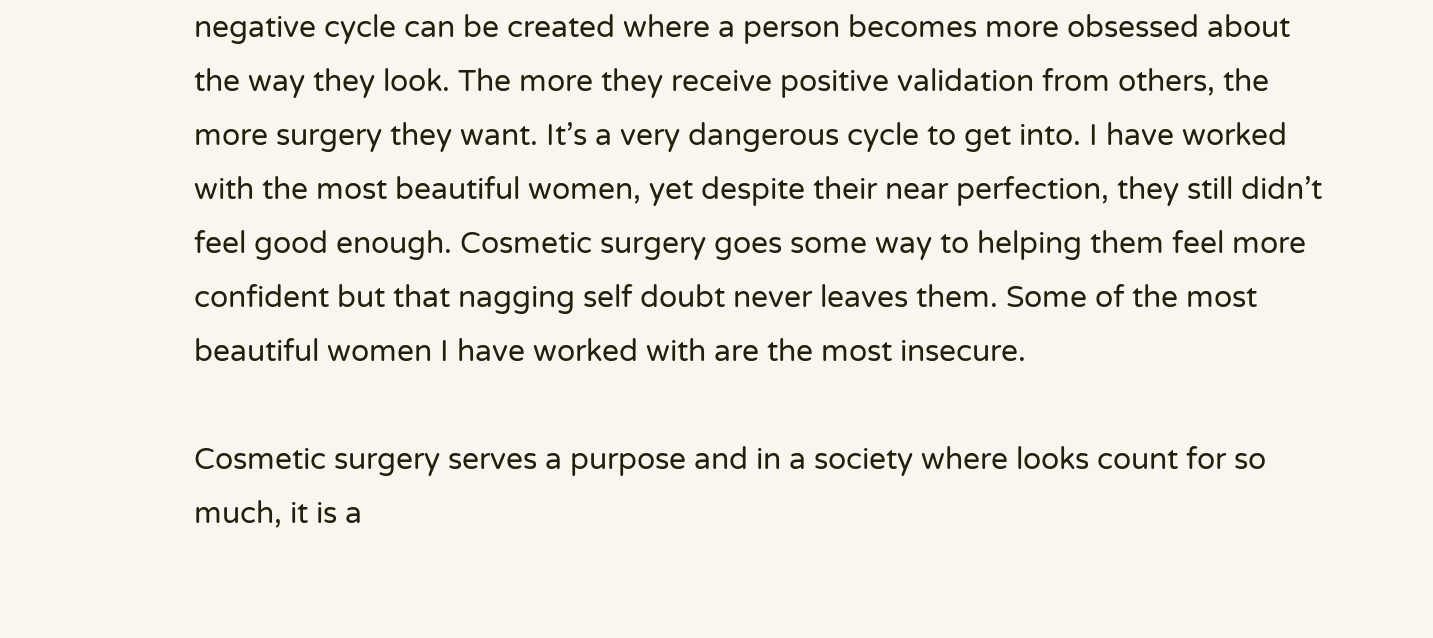negative cycle can be created where a person becomes more obsessed about the way they look. The more they receive positive validation from others, the more surgery they want. It’s a very dangerous cycle to get into. I have worked with the most beautiful women, yet despite their near perfection, they still didn’t feel good enough. Cosmetic surgery goes some way to helping them feel more confident but that nagging self doubt never leaves them. Some of the most beautiful women I have worked with are the most insecure.

Cosmetic surgery serves a purpose and in a society where looks count for so much, it is a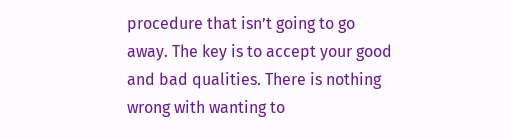procedure that isn’t going to go away. The key is to accept your good and bad qualities. There is nothing wrong with wanting to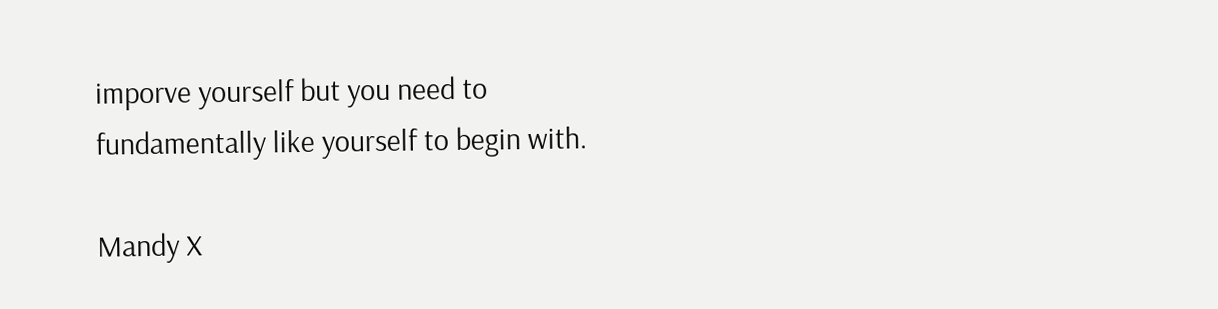imporve yourself but you need to fundamentally like yourself to begin with.

Mandy X